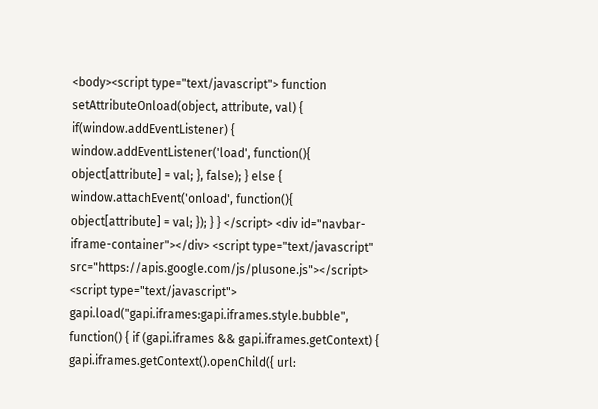<body><script type="text/javascript"> function setAttributeOnload(object, attribute, val) { if(window.addEventListener) { window.addEventListener('load', function(){ object[attribute] = val; }, false); } else { window.attachEvent('onload', function(){ object[attribute] = val; }); } } </script> <div id="navbar-iframe-container"></div> <script type="text/javascript" src="https://apis.google.com/js/plusone.js"></script> <script type="text/javascript"> gapi.load("gapi.iframes:gapi.iframes.style.bubble", function() { if (gapi.iframes && gapi.iframes.getContext) { gapi.iframes.getContext().openChild({ url: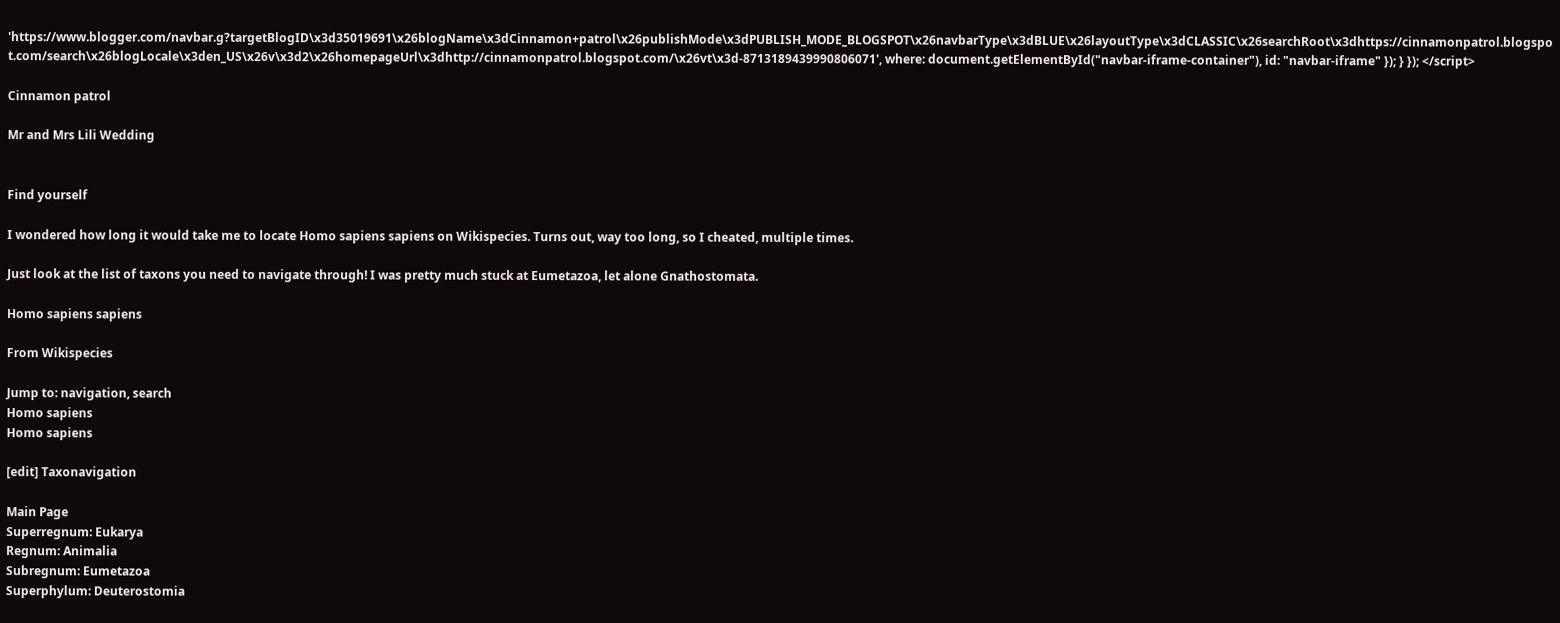'https://www.blogger.com/navbar.g?targetBlogID\x3d35019691\x26blogName\x3dCinnamon+patrol\x26publishMode\x3dPUBLISH_MODE_BLOGSPOT\x26navbarType\x3dBLUE\x26layoutType\x3dCLASSIC\x26searchRoot\x3dhttps://cinnamonpatrol.blogspot.com/search\x26blogLocale\x3den_US\x26v\x3d2\x26homepageUrl\x3dhttp://cinnamonpatrol.blogspot.com/\x26vt\x3d-8713189439990806071', where: document.getElementById("navbar-iframe-container"), id: "navbar-iframe" }); } }); </script>

Cinnamon patrol

Mr and Mrs Lili Wedding


Find yourself

I wondered how long it would take me to locate Homo sapiens sapiens on Wikispecies. Turns out, way too long, so I cheated, multiple times.

Just look at the list of taxons you need to navigate through! I was pretty much stuck at Eumetazoa, let alone Gnathostomata.

Homo sapiens sapiens

From Wikispecies

Jump to: navigation, search
Homo sapiens
Homo sapiens

[edit] Taxonavigation

Main Page
Superregnum: Eukarya
Regnum: Animalia
Subregnum: Eumetazoa
Superphylum: Deuterostomia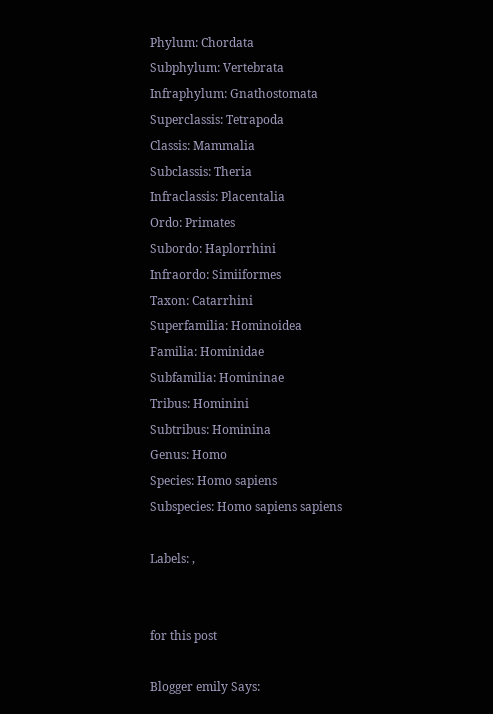Phylum: Chordata
Subphylum: Vertebrata
Infraphylum: Gnathostomata
Superclassis: Tetrapoda
Classis: Mammalia
Subclassis: Theria
Infraclassis: Placentalia
Ordo: Primates
Subordo: Haplorrhini
Infraordo: Simiiformes
Taxon: Catarrhini
Superfamilia: Hominoidea
Familia: Hominidae
Subfamilia: Homininae
Tribus: Hominini
Subtribus: Hominina
Genus: Homo
Species: Homo sapiens
Subspecies: Homo sapiens sapiens

Labels: ,


for this post

Blogger emily Says: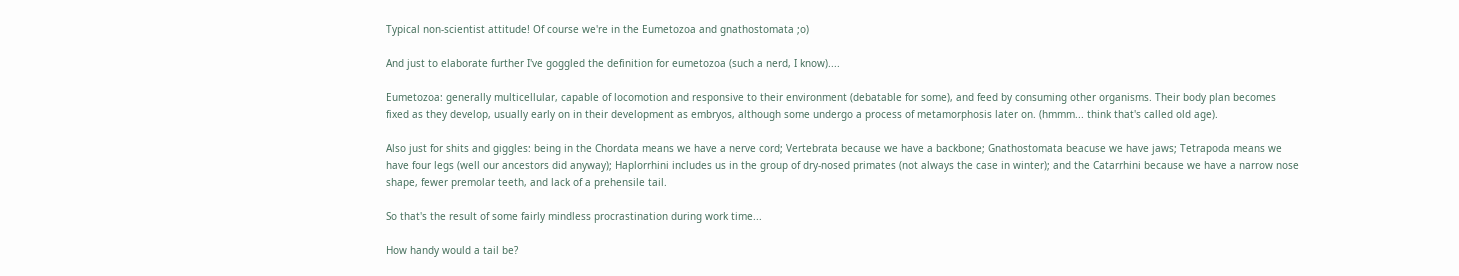Typical non-scientist attitude! Of course we're in the Eumetozoa and gnathostomata ;o)

And just to elaborate further I've goggled the definition for eumetozoa (such a nerd, I know)....

Eumetozoa: generally multicellular, capable of locomotion and responsive to their environment (debatable for some), and feed by consuming other organisms. Their body plan becomes fixed as they develop, usually early on in their development as embryos, although some undergo a process of metamorphosis later on. (hmmm... think that's called old age).

Also just for shits and giggles: being in the Chordata means we have a nerve cord; Vertebrata because we have a backbone; Gnathostomata beacuse we have jaws; Tetrapoda means we have four legs (well our ancestors did anyway); Haplorrhini includes us in the group of dry-nosed primates (not always the case in winter); and the Catarrhini because we have a narrow nose shape, fewer premolar teeth, and lack of a prehensile tail.

So that's the result of some fairly mindless procrastination during work time...

How handy would a tail be?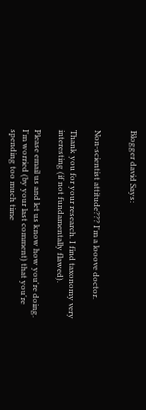Blogger david Says:


Non-scientist attitude??? I'm a looove doctor.

Thank you for your research. I find taxonomy very interesting (if not fundamentally flawed).

Please email us and let us know how you're doing. I'm worried (by your last comment) that you're spending too much time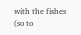with the fishes (so to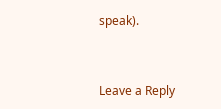speak).


Leave a Reply